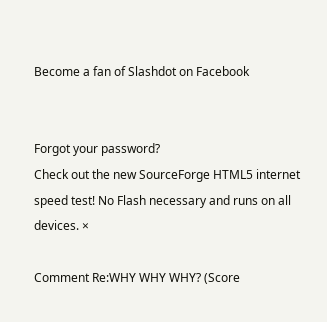Become a fan of Slashdot on Facebook


Forgot your password?
Check out the new SourceForge HTML5 internet speed test! No Flash necessary and runs on all devices. ×

Comment Re:WHY WHY WHY? (Score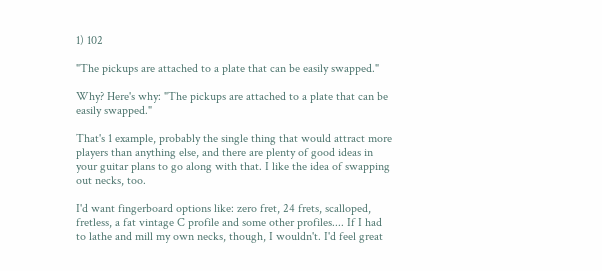1) 102

"The pickups are attached to a plate that can be easily swapped."

Why? Here's why: "The pickups are attached to a plate that can be easily swapped."

That's 1 example, probably the single thing that would attract more players than anything else, and there are plenty of good ideas in your guitar plans to go along with that. I like the idea of swapping out necks, too.

I'd want fingerboard options like: zero fret, 24 frets, scalloped, fretless, a fat vintage C profile and some other profiles.... If I had to lathe and mill my own necks, though, I wouldn't. I'd feel great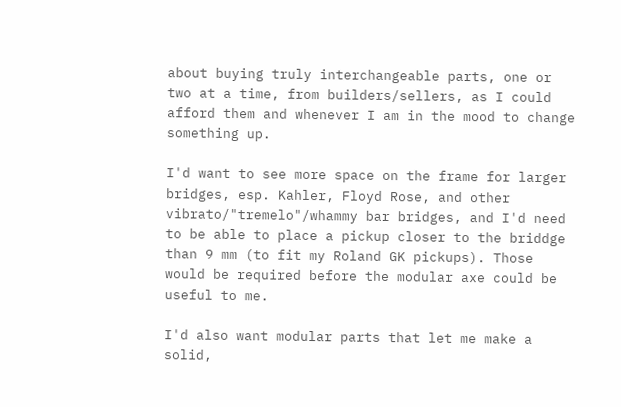about buying truly interchangeable parts, one or two at a time, from builders/sellers, as I could afford them and whenever I am in the mood to change something up.

I'd want to see more space on the frame for larger bridges, esp. Kahler, Floyd Rose, and other vibrato/"tremelo"/whammy bar bridges, and I'd need to be able to place a pickup closer to the briddge than 9 mm (to fit my Roland GK pickups). Those would be required before the modular axe could be useful to me.

I'd also want modular parts that let me make a solid,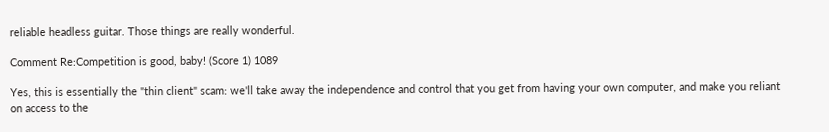reliable headless guitar. Those things are really wonderful.

Comment Re:Competition is good, baby! (Score 1) 1089

Yes, this is essentially the "thin client" scam: we'll take away the independence and control that you get from having your own computer, and make you reliant on access to the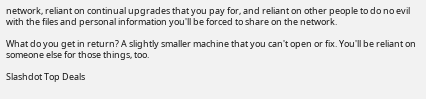network, reliant on continual upgrades that you pay for, and reliant on other people to do no evil with the files and personal information you'll be forced to share on the network.

What do you get in return? A slightly smaller machine that you can't open or fix. You'll be reliant on someone else for those things, too.

Slashdot Top Deals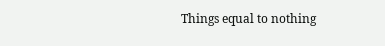Things equal to nothing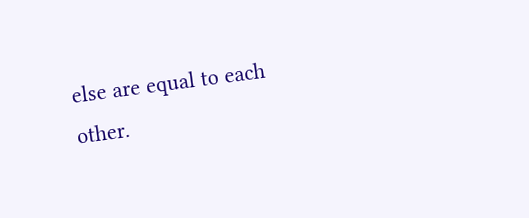else are equal to each other.